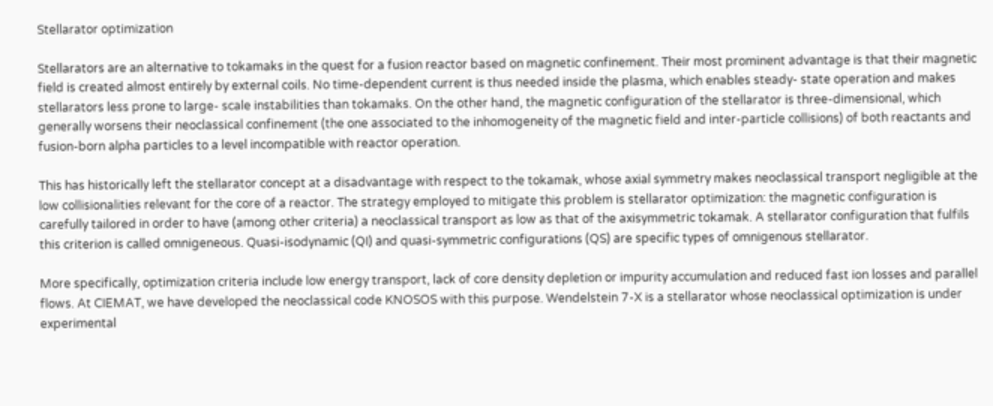Stellarator optimization

Stellarators are an alternative to tokamaks in the quest for a fusion reactor based on magnetic confinement. Their most prominent advantage is that their magnetic field is created almost entirely by external coils. No time-dependent current is thus needed inside the plasma, which enables steady- state operation and makes stellarators less prone to large- scale instabilities than tokamaks. On the other hand, the magnetic configuration of the stellarator is three-dimensional, which generally worsens their neoclassical confinement (the one associated to the inhomogeneity of the magnetic field and inter-particle collisions) of both reactants and fusion-born alpha particles to a level incompatible with reactor operation.

This has historically left the stellarator concept at a disadvantage with respect to the tokamak, whose axial symmetry makes neoclassical transport negligible at the low collisionalities relevant for the core of a reactor. The strategy employed to mitigate this problem is stellarator optimization: the magnetic configuration is carefully tailored in order to have (among other criteria) a neoclassical transport as low as that of the axisymmetric tokamak. A stellarator configuration that fulfils this criterion is called omnigeneous. Quasi-isodynamic (QI) and quasi-symmetric configurations (QS) are specific types of omnigenous stellarator.

More specifically, optimization criteria include low energy transport, lack of core density depletion or impurity accumulation and reduced fast ion losses and parallel flows. At CIEMAT, we have developed the neoclassical code KNOSOS with this purpose. Wendelstein 7-X is a stellarator whose neoclassical optimization is under experimental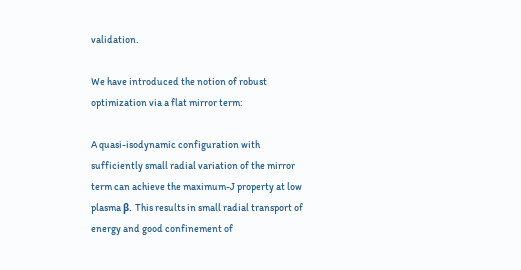validation.

We have introduced the notion of robust optimization via a flat mirror term:

A quasi-isodynamic configuration with sufficiently small radial variation of the mirror term can achieve the maximum-J property at low plasma β. This results in small radial transport of energy and good confinement of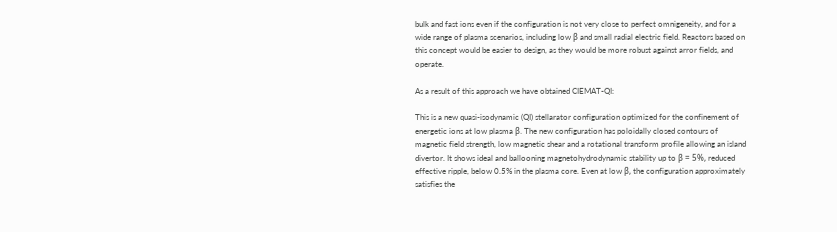bulk and fast ions even if the configuration is not very close to perfect omnigeneity, and for a wide range of plasma scenarios, including low β and small radial electric field. Reactors based on this concept would be easier to design, as they would be more robust against arror fields, and operate.

As a result of this approach we have obtained CIEMAT-QI:

This is a new quasi-isodynamic (QI) stellarator configuration optimized for the confinement of energetic ions at low plasma β. The new configuration has poloidally closed contours of magnetic field strength, low magnetic shear and a rotational transform profile allowing an island divertor. It shows ideal and ballooning magnetohydrodynamic stability up to β = 5%, reduced effective ripple, below 0.5% in the plasma core. Even at low β, the configuration approximately satisfies the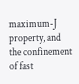maximum-J property, and the confinement of fast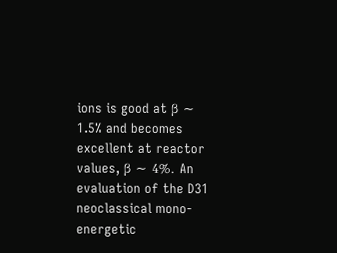ions is good at β ∼ 1.5% and becomes excellent at reactor values, β ∼ 4%. An evaluation of the D31 neoclassical mono-energetic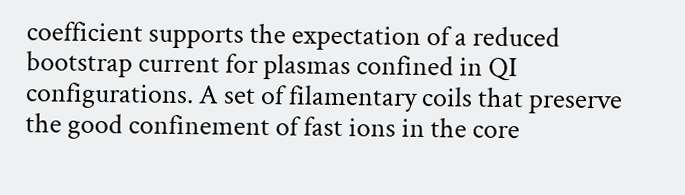coefficient supports the expectation of a reduced bootstrap current for plasmas confined in QI configurations. A set of filamentary coils that preserve the good confinement of fast ions in the core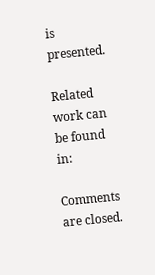is presented.

Related work can be found in:

Comments are closed.